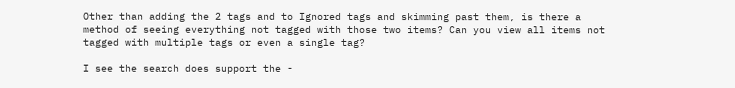Other than adding the 2 tags and to Ignored tags and skimming past them, is there a method of seeing everything not tagged with those two items? Can you view all items not tagged with multiple tags or even a single tag?

I see the search does support the -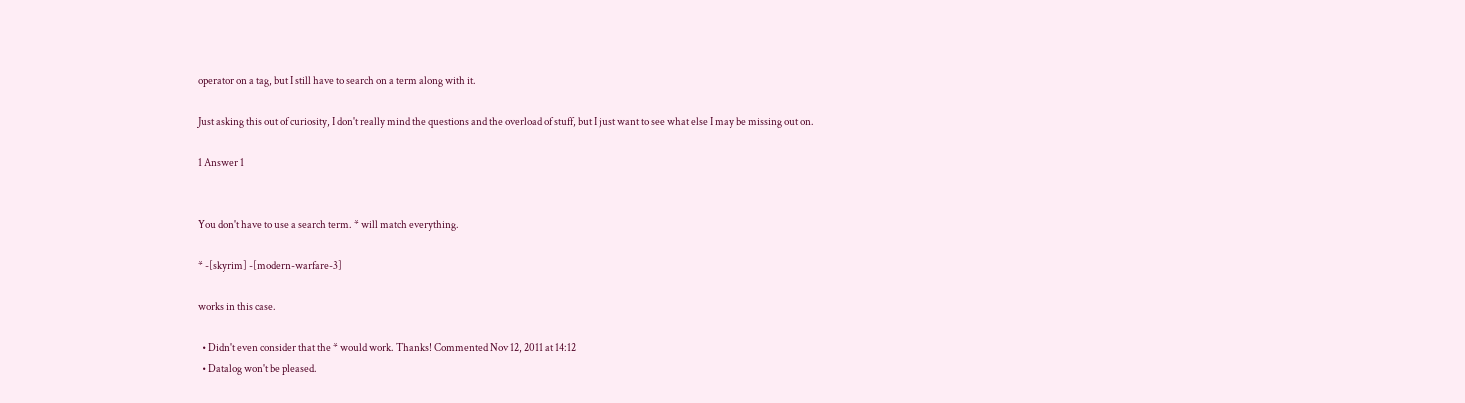operator on a tag, but I still have to search on a term along with it.

Just asking this out of curiosity, I don't really mind the questions and the overload of stuff, but I just want to see what else I may be missing out on.

1 Answer 1


You don't have to use a search term. * will match everything.

* -[skyrim] -[modern-warfare-3]

works in this case.

  • Didn't even consider that the * would work. Thanks! Commented Nov 12, 2011 at 14:12
  • Datalog won't be pleased.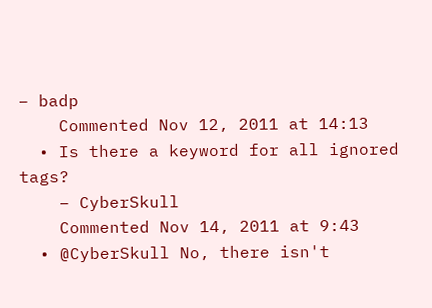– badp
    Commented Nov 12, 2011 at 14:13
  • Is there a keyword for all ignored tags?
    – CyberSkull
    Commented Nov 14, 2011 at 9:43
  • @CyberSkull No, there isn't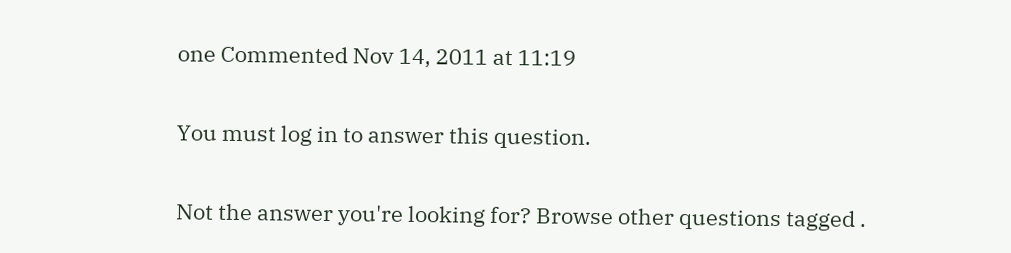one Commented Nov 14, 2011 at 11:19

You must log in to answer this question.

Not the answer you're looking for? Browse other questions tagged .